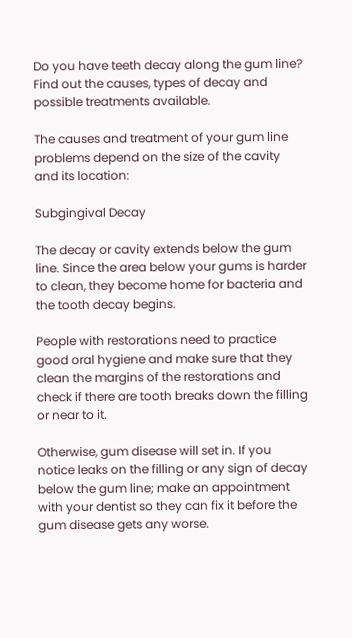Do you have teeth decay along the gum line? Find out the causes, types of decay and possible treatments available.

The causes and treatment of your gum line problems depend on the size of the cavity and its location:

Subgingival Decay

The decay or cavity extends below the gum line. Since the area below your gums is harder to clean, they become home for bacteria and the tooth decay begins.

People with restorations need to practice good oral hygiene and make sure that they clean the margins of the restorations and check if there are tooth breaks down the filling or near to it.

Otherwise, gum disease will set in. If you notice leaks on the filling or any sign of decay below the gum line; make an appointment with your dentist so they can fix it before the gum disease gets any worse.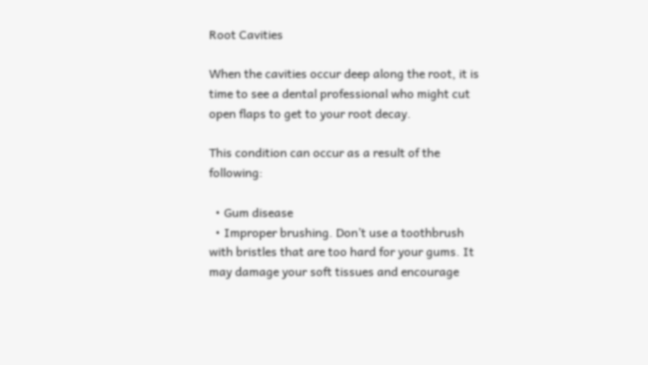Root Cavities

When the cavities occur deep along the root, it is time to see a dental professional who might cut open flaps to get to your root decay.

This condition can occur as a result of the following:

  • Gum disease
  • Improper brushing. Don’t use a toothbrush with bristles that are too hard for your gums. It may damage your soft tissues and encourage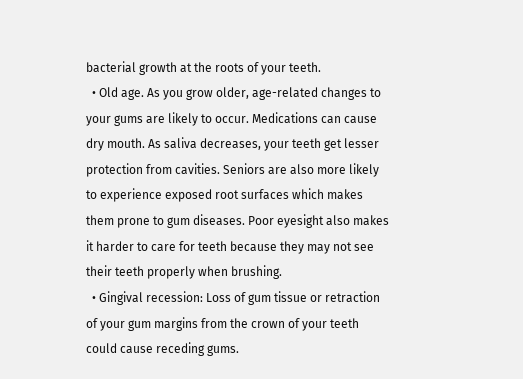bacterial growth at the roots of your teeth.
  • Old age. As you grow older, age-related changes to your gums are likely to occur. Medications can cause dry mouth. As saliva decreases, your teeth get lesser protection from cavities. Seniors are also more likely to experience exposed root surfaces which makes them prone to gum diseases. Poor eyesight also makes it harder to care for teeth because they may not see their teeth properly when brushing.
  • Gingival recession: Loss of gum tissue or retraction of your gum margins from the crown of your teeth could cause receding gums.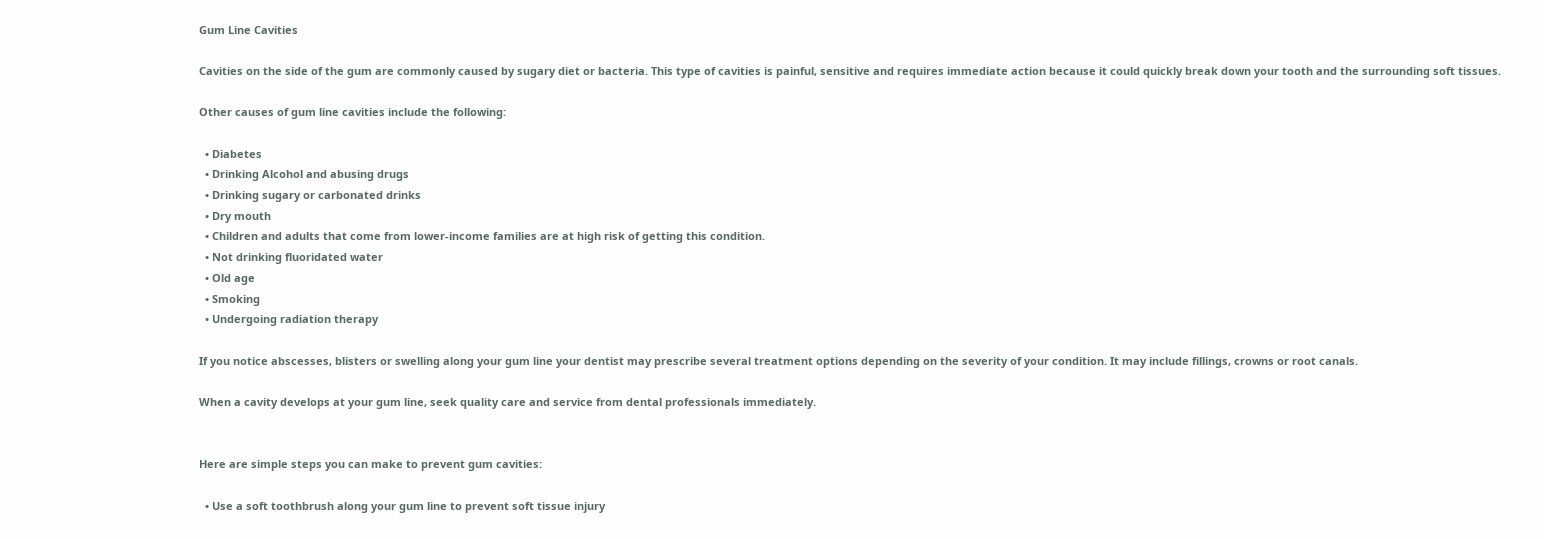Gum Line Cavities

Cavities on the side of the gum are commonly caused by sugary diet or bacteria. This type of cavities is painful, sensitive and requires immediate action because it could quickly break down your tooth and the surrounding soft tissues.

Other causes of gum line cavities include the following:

  • Diabetes
  • Drinking Alcohol and abusing drugs
  • Drinking sugary or carbonated drinks
  • Dry mouth
  • Children and adults that come from lower-income families are at high risk of getting this condition.
  • Not drinking fluoridated water
  • Old age
  • Smoking
  • Undergoing radiation therapy

If you notice abscesses, blisters or swelling along your gum line your dentist may prescribe several treatment options depending on the severity of your condition. It may include fillings, crowns or root canals.

When a cavity develops at your gum line, seek quality care and service from dental professionals immediately.


Here are simple steps you can make to prevent gum cavities:

  • Use a soft toothbrush along your gum line to prevent soft tissue injury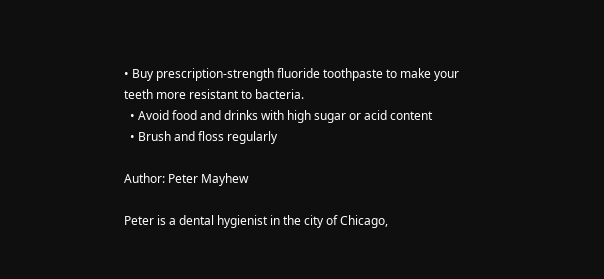• Buy prescription-strength fluoride toothpaste to make your teeth more resistant to bacteria.
  • Avoid food and drinks with high sugar or acid content
  • Brush and floss regularly

Author: Peter Mayhew

Peter is a dental hygienist in the city of Chicago,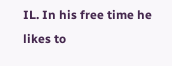IL. In his free time he likes to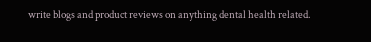write blogs and product reviews on anything dental health related.